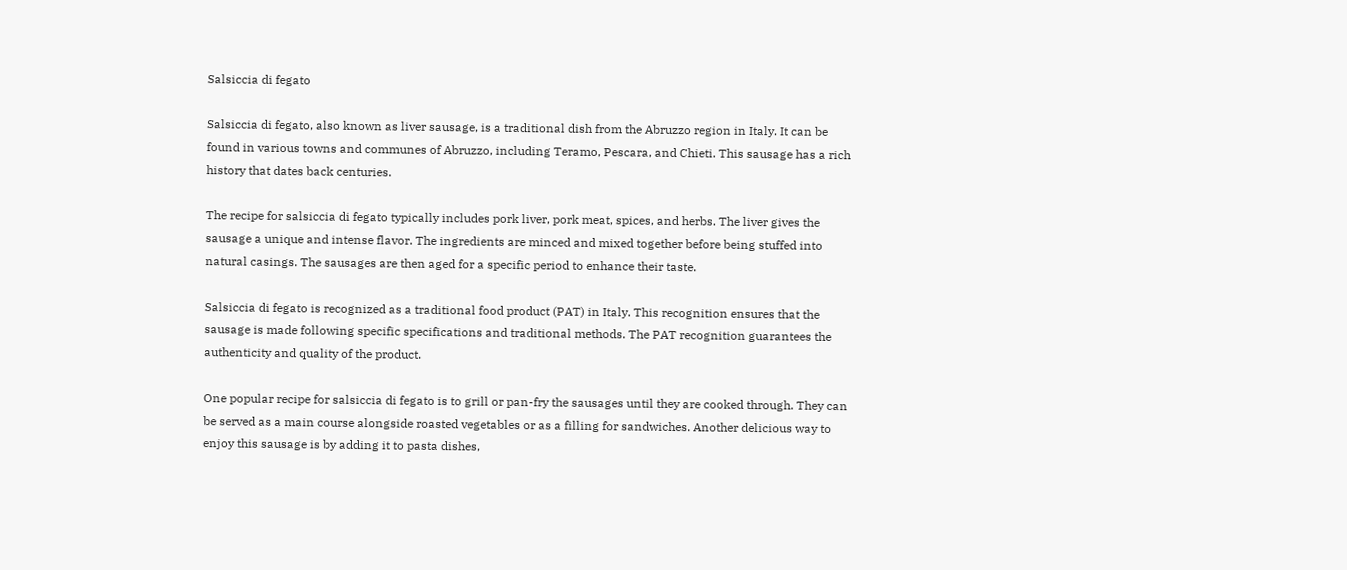Salsiccia di fegato

Salsiccia di fegato, also known as liver sausage, is a traditional dish from the Abruzzo region in Italy. It can be found in various towns and communes of Abruzzo, including Teramo, Pescara, and Chieti. This sausage has a rich history that dates back centuries.

The recipe for salsiccia di fegato typically includes pork liver, pork meat, spices, and herbs. The liver gives the sausage a unique and intense flavor. The ingredients are minced and mixed together before being stuffed into natural casings. The sausages are then aged for a specific period to enhance their taste.

Salsiccia di fegato is recognized as a traditional food product (PAT) in Italy. This recognition ensures that the sausage is made following specific specifications and traditional methods. The PAT recognition guarantees the authenticity and quality of the product.

One popular recipe for salsiccia di fegato is to grill or pan-fry the sausages until they are cooked through. They can be served as a main course alongside roasted vegetables or as a filling for sandwiches. Another delicious way to enjoy this sausage is by adding it to pasta dishes,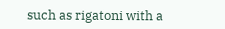such as rigatoni with a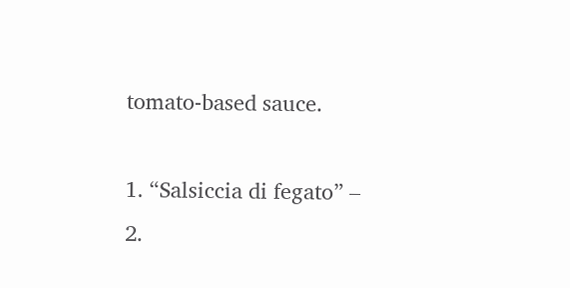tomato-based sauce.

1. “Salsiccia di fegato” –
2.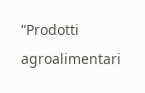“Prodotti agroalimentari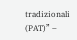tradizionali (PAT)” –